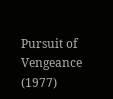Pursuit of Vengeance (1977)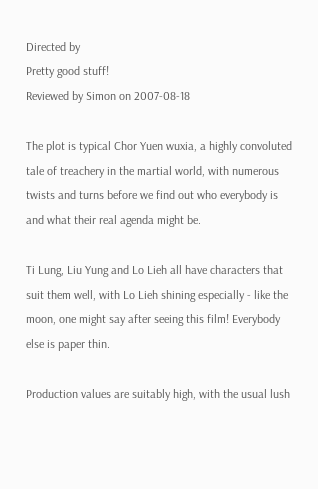Directed by
Pretty good stuff!
Reviewed by Simon on 2007-08-18

The plot is typical Chor Yuen wuxia, a highly convoluted tale of treachery in the martial world, with numerous twists and turns before we find out who everybody is and what their real agenda might be.

Ti Lung, Liu Yung and Lo Lieh all have characters that suit them well, with Lo Lieh shining especially - like the moon, one might say after seeing this film! Everybody else is paper thin.

Production values are suitably high, with the usual lush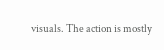visuals. The action is mostly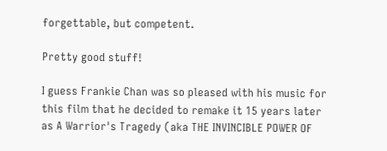forgettable, but competent.

Pretty good stuff!

I guess Frankie Chan was so pleased with his music for this film that he decided to remake it 15 years later as A Warrior's Tragedy (aka THE INVINCIBLE POWER OF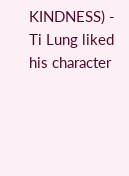KINDNESS) - Ti Lung liked his character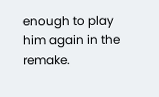enough to play him again in the remake.